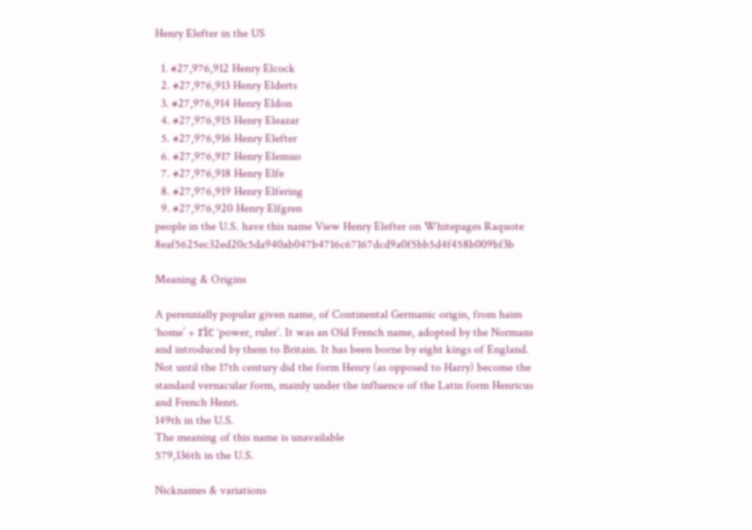Henry Elefter in the US

  1. #27,976,912 Henry Elcock
  2. #27,976,913 Henry Elderts
  3. #27,976,914 Henry Eldon
  4. #27,976,915 Henry Eleazar
  5. #27,976,916 Henry Elefter
  6. #27,976,917 Henry Elemuo
  7. #27,976,918 Henry Elfe
  8. #27,976,919 Henry Elfering
  9. #27,976,920 Henry Elfgren
people in the U.S. have this name View Henry Elefter on Whitepages Raquote 8eaf5625ec32ed20c5da940ab047b4716c67167dcd9a0f5bb5d4f458b009bf3b

Meaning & Origins

A perennially popular given name, of Continental Germanic origin, from haim ‘home’ + rīc ‘power, ruler’. It was an Old French name, adopted by the Normans and introduced by them to Britain. It has been borne by eight kings of England. Not until the 17th century did the form Henry (as opposed to Harry) become the standard vernacular form, mainly under the influence of the Latin form Henricus and French Henri.
149th in the U.S.
The meaning of this name is unavailable
579,136th in the U.S.

Nicknames & variations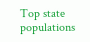Top state populations